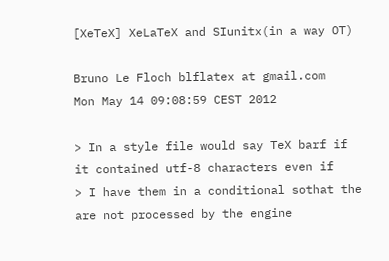[XeTeX] XeLaTeX and SIunitx(in a way OT)

Bruno Le Floch blflatex at gmail.com
Mon May 14 09:08:59 CEST 2012

> In a style file would say TeX barf if it contained utf-8 characters even if
> I have them in a conditional sothat the are not processed by the engine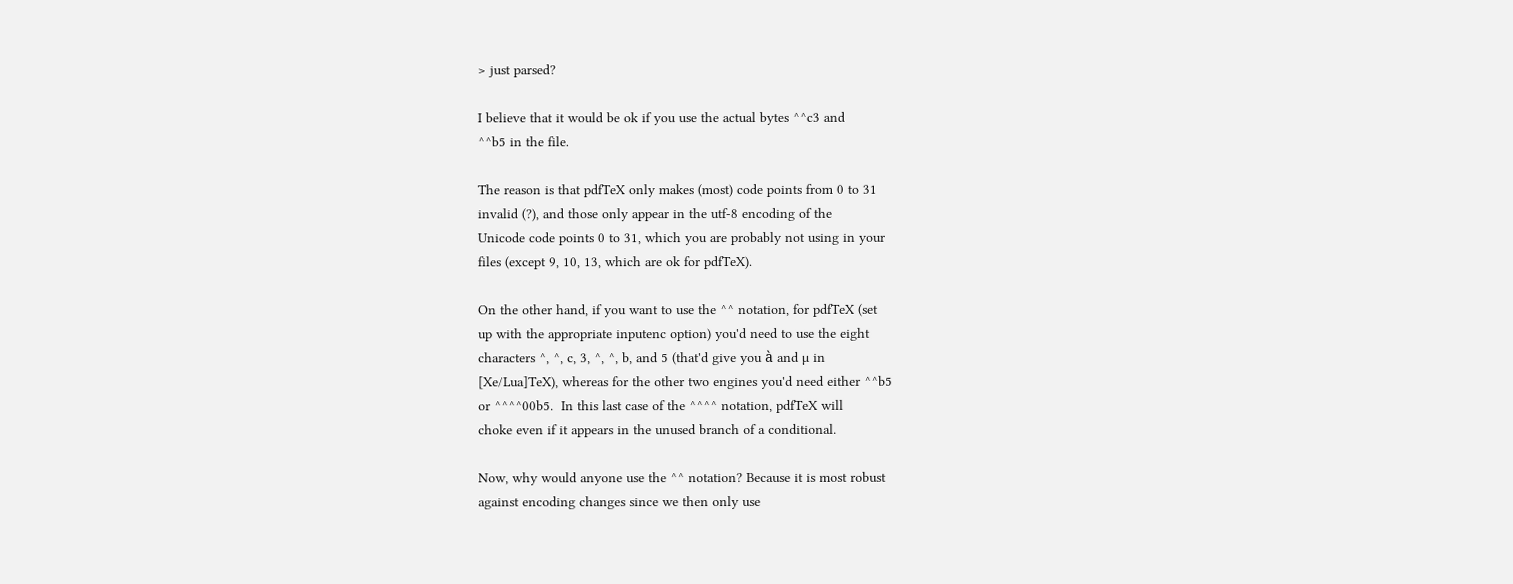> just parsed?

I believe that it would be ok if you use the actual bytes ^^c3 and
^^b5 in the file.

The reason is that pdfTeX only makes (most) code points from 0 to 31
invalid (?), and those only appear in the utf-8 encoding of the
Unicode code points 0 to 31, which you are probably not using in your
files (except 9, 10, 13, which are ok for pdfTeX).

On the other hand, if you want to use the ^^ notation, for pdfTeX (set
up with the appropriate inputenc option) you'd need to use the eight
characters ^, ^, c, 3, ^, ^, b, and 5 (that'd give you à and µ in
[Xe/Lua]TeX), whereas for the other two engines you'd need either ^^b5
or ^^^^00b5.  In this last case of the ^^^^ notation, pdfTeX will
choke even if it appears in the unused branch of a conditional.

Now, why would anyone use the ^^ notation? Because it is most robust
against encoding changes since we then only use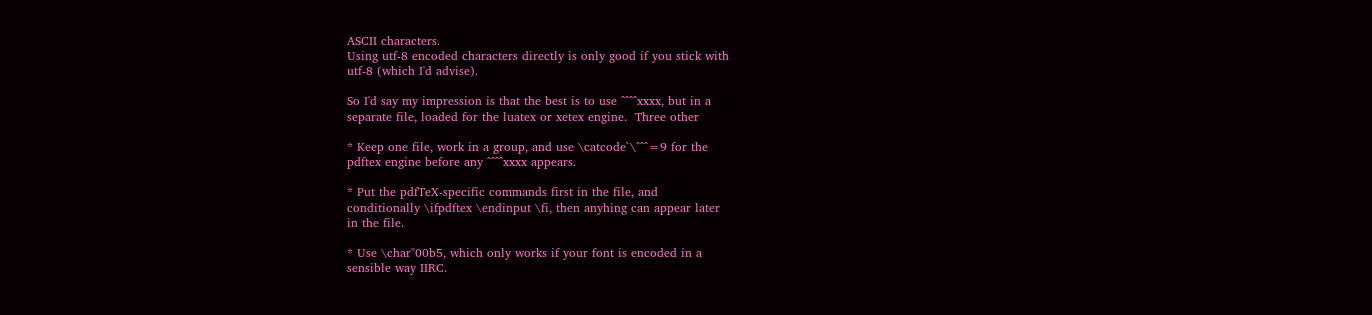ASCII characters.
Using utf-8 encoded characters directly is only good if you stick with
utf-8 (which I'd advise).

So I'd say my impression is that the best is to use ^^^^xxxx, but in a
separate file, loaded for the luatex or xetex engine.  Three other

* Keep one file, work in a group, and use \catcode`\^^^=9 for the
pdftex engine before any ^^^^xxxx appears.

* Put the pdfTeX-specific commands first in the file, and
conditionally \ifpdftex \endinput \fi, then anyhing can appear later
in the file.

* Use \char"00b5, which only works if your font is encoded in a
sensible way IIRC.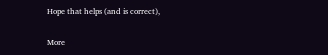Hope that helps (and is correct),

More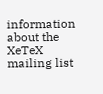information about the XeTeX mailing list